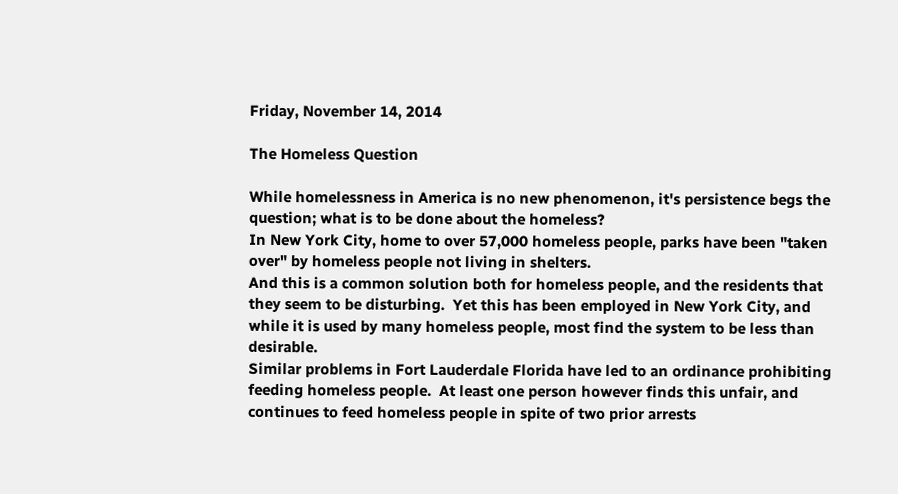Friday, November 14, 2014

The Homeless Question

While homelessness in America is no new phenomenon, it's persistence begs the question; what is to be done about the homeless?
In New York City, home to over 57,000 homeless people, parks have been "taken over" by homeless people not living in shelters.
And this is a common solution both for homeless people, and the residents that they seem to be disturbing.  Yet this has been employed in New York City, and while it is used by many homeless people, most find the system to be less than desirable.
Similar problems in Fort Lauderdale Florida have led to an ordinance prohibiting feeding homeless people.  At least one person however finds this unfair, and continues to feed homeless people in spite of two prior arrests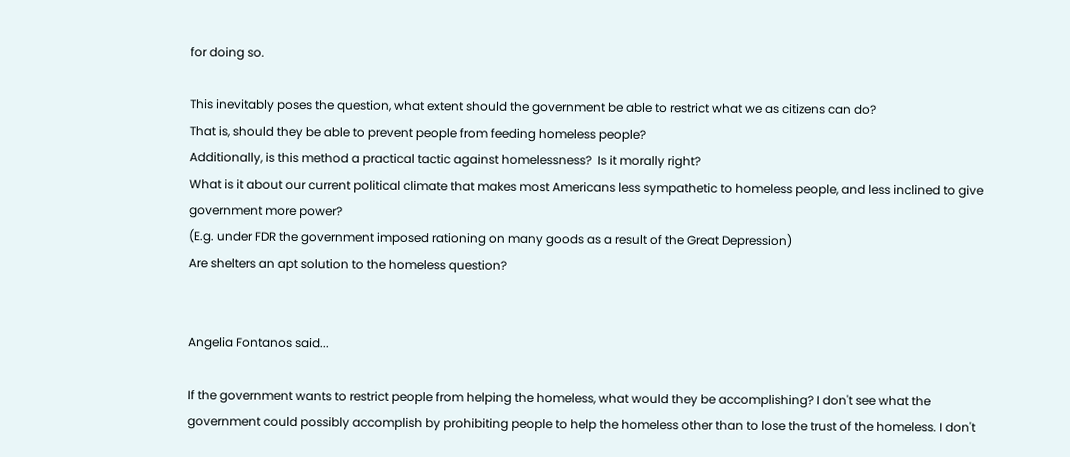for doing so.

This inevitably poses the question, what extent should the government be able to restrict what we as citizens can do?
That is, should they be able to prevent people from feeding homeless people?
Additionally, is this method a practical tactic against homelessness?  Is it morally right?
What is it about our current political climate that makes most Americans less sympathetic to homeless people, and less inclined to give government more power?
(E.g. under FDR the government imposed rationing on many goods as a result of the Great Depression)
Are shelters an apt solution to the homeless question?


Angelia Fontanos said...

If the government wants to restrict people from helping the homeless, what would they be accomplishing? I don't see what the government could possibly accomplish by prohibiting people to help the homeless other than to lose the trust of the homeless. I don't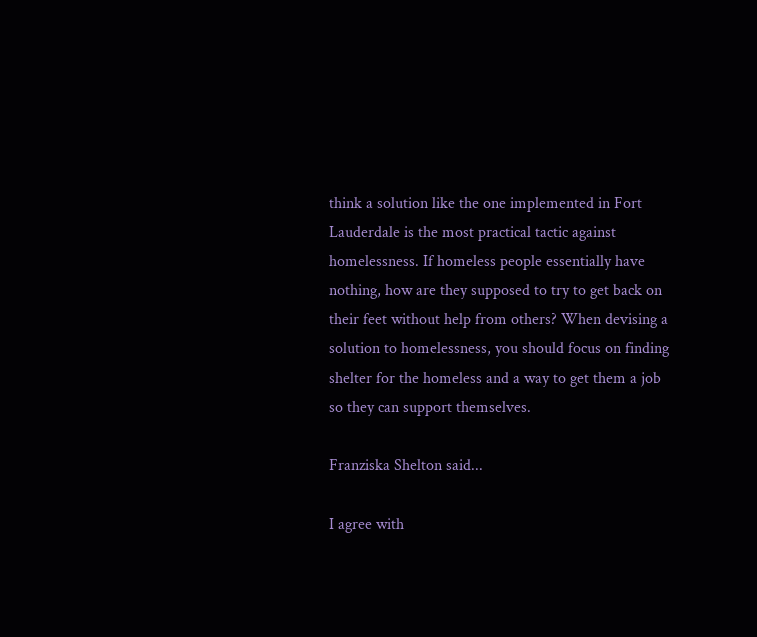think a solution like the one implemented in Fort Lauderdale is the most practical tactic against homelessness. If homeless people essentially have nothing, how are they supposed to try to get back on their feet without help from others? When devising a solution to homelessness, you should focus on finding shelter for the homeless and a way to get them a job so they can support themselves.

Franziska Shelton said...

I agree with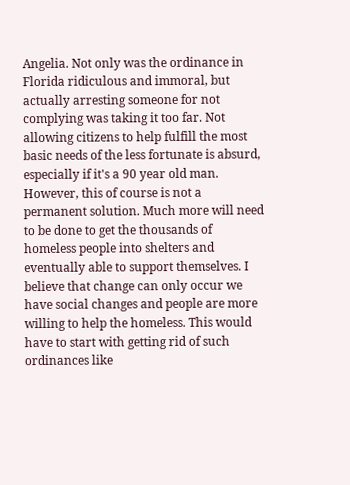Angelia. Not only was the ordinance in Florida ridiculous and immoral, but actually arresting someone for not complying was taking it too far. Not allowing citizens to help fulfill the most basic needs of the less fortunate is absurd, especially if it's a 90 year old man. However, this of course is not a permanent solution. Much more will need to be done to get the thousands of homeless people into shelters and eventually able to support themselves. I believe that change can only occur we have social changes and people are more willing to help the homeless. This would have to start with getting rid of such ordinances like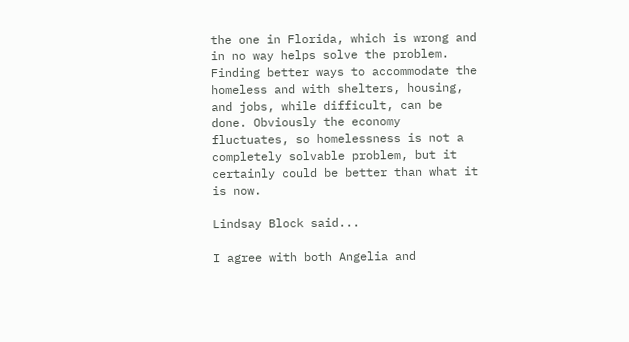the one in Florida, which is wrong and in no way helps solve the problem. Finding better ways to accommodate the homeless and with shelters, housing, and jobs, while difficult, can be done. Obviously the economy fluctuates, so homelessness is not a completely solvable problem, but it certainly could be better than what it is now.

Lindsay Block said...

I agree with both Angelia and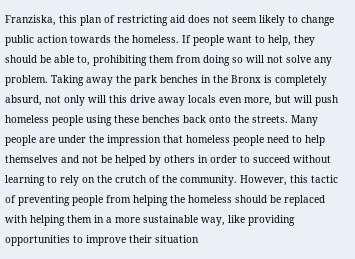Franziska, this plan of restricting aid does not seem likely to change public action towards the homeless. If people want to help, they should be able to, prohibiting them from doing so will not solve any problem. Taking away the park benches in the Bronx is completely absurd, not only will this drive away locals even more, but will push homeless people using these benches back onto the streets. Many people are under the impression that homeless people need to help themselves and not be helped by others in order to succeed without learning to rely on the crutch of the community. However, this tactic of preventing people from helping the homeless should be replaced with helping them in a more sustainable way, like providing opportunities to improve their situation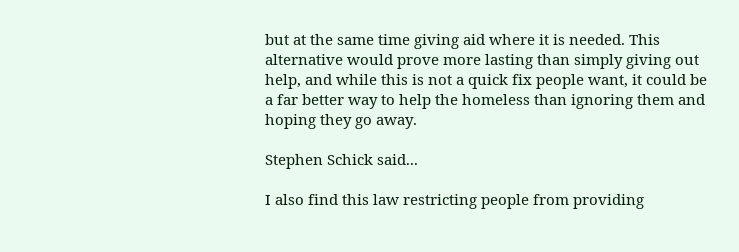but at the same time giving aid where it is needed. This alternative would prove more lasting than simply giving out help, and while this is not a quick fix people want, it could be a far better way to help the homeless than ignoring them and hoping they go away.

Stephen Schick said...

I also find this law restricting people from providing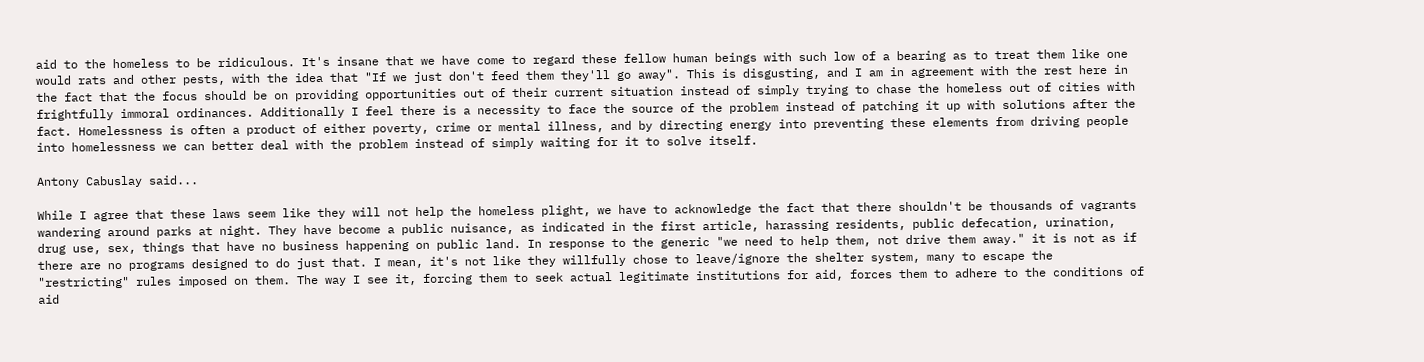aid to the homeless to be ridiculous. It's insane that we have come to regard these fellow human beings with such low of a bearing as to treat them like one would rats and other pests, with the idea that "If we just don't feed them they'll go away". This is disgusting, and I am in agreement with the rest here in the fact that the focus should be on providing opportunities out of their current situation instead of simply trying to chase the homeless out of cities with frightfully immoral ordinances. Additionally I feel there is a necessity to face the source of the problem instead of patching it up with solutions after the fact. Homelessness is often a product of either poverty, crime or mental illness, and by directing energy into preventing these elements from driving people into homelessness we can better deal with the problem instead of simply waiting for it to solve itself.

Antony Cabuslay said...

While I agree that these laws seem like they will not help the homeless plight, we have to acknowledge the fact that there shouldn't be thousands of vagrants wandering around parks at night. They have become a public nuisance, as indicated in the first article, harassing residents, public defecation, urination, drug use, sex, things that have no business happening on public land. In response to the generic "we need to help them, not drive them away." it is not as if there are no programs designed to do just that. I mean, it's not like they willfully chose to leave/ignore the shelter system, many to escape the "restricting" rules imposed on them. The way I see it, forcing them to seek actual legitimate institutions for aid, forces them to adhere to the conditions of aid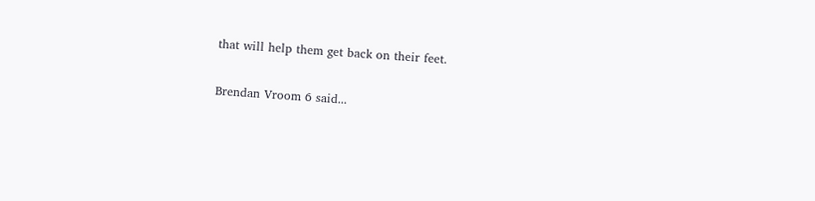that will help them get back on their feet.

Brendan Vroom 6 said...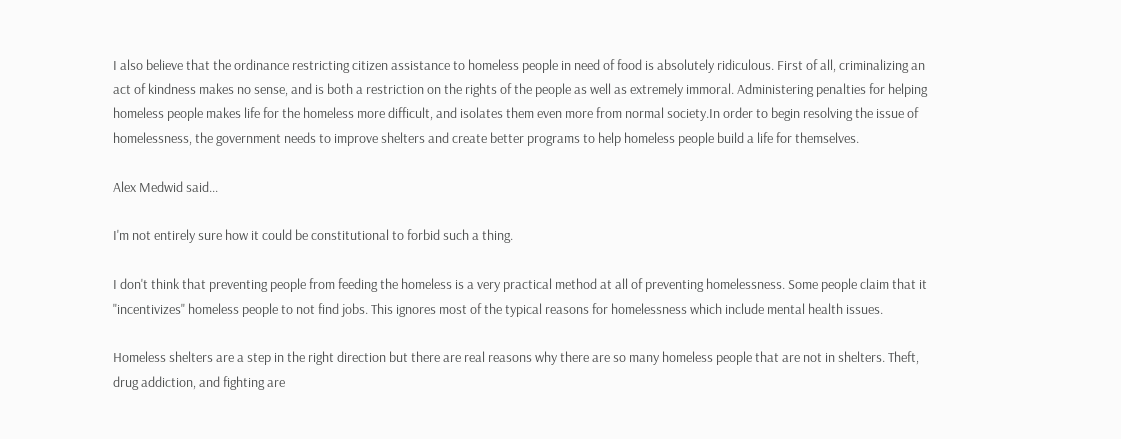I also believe that the ordinance restricting citizen assistance to homeless people in need of food is absolutely ridiculous. First of all, criminalizing an act of kindness makes no sense, and is both a restriction on the rights of the people as well as extremely immoral. Administering penalties for helping homeless people makes life for the homeless more difficult, and isolates them even more from normal society.In order to begin resolving the issue of homelessness, the government needs to improve shelters and create better programs to help homeless people build a life for themselves.

Alex Medwid said...

I'm not entirely sure how it could be constitutional to forbid such a thing.

I don't think that preventing people from feeding the homeless is a very practical method at all of preventing homelessness. Some people claim that it "incentivizes" homeless people to not find jobs. This ignores most of the typical reasons for homelessness which include mental health issues.

Homeless shelters are a step in the right direction but there are real reasons why there are so many homeless people that are not in shelters. Theft, drug addiction, and fighting are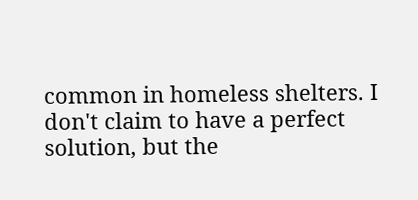common in homeless shelters. I don't claim to have a perfect solution, but the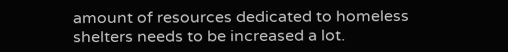amount of resources dedicated to homeless shelters needs to be increased a lot.